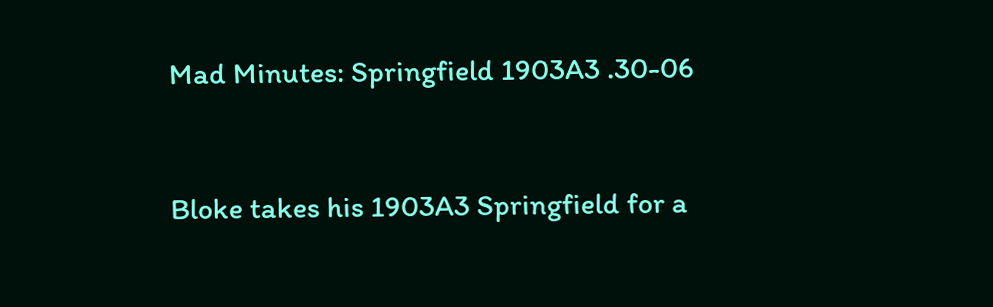Mad Minutes: Springfield 1903A3 .30-06


Bloke takes his 1903A3 Springfield for a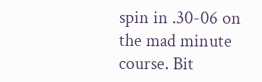spin in .30-06 on the mad minute course. Bit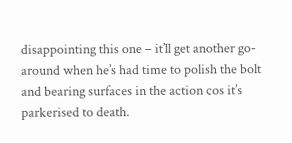disappointing this one – it’ll get another go-around when he’s had time to polish the bolt and bearing surfaces in the action cos it’s parkerised to death.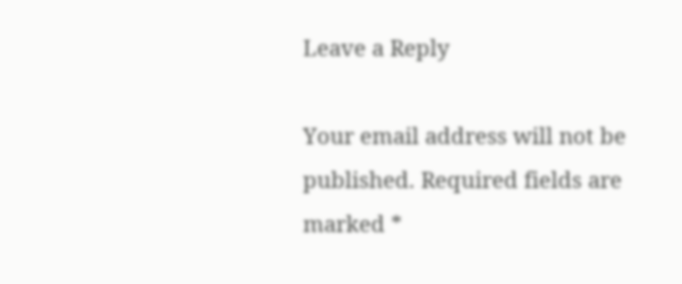Leave a Reply

Your email address will not be published. Required fields are marked *